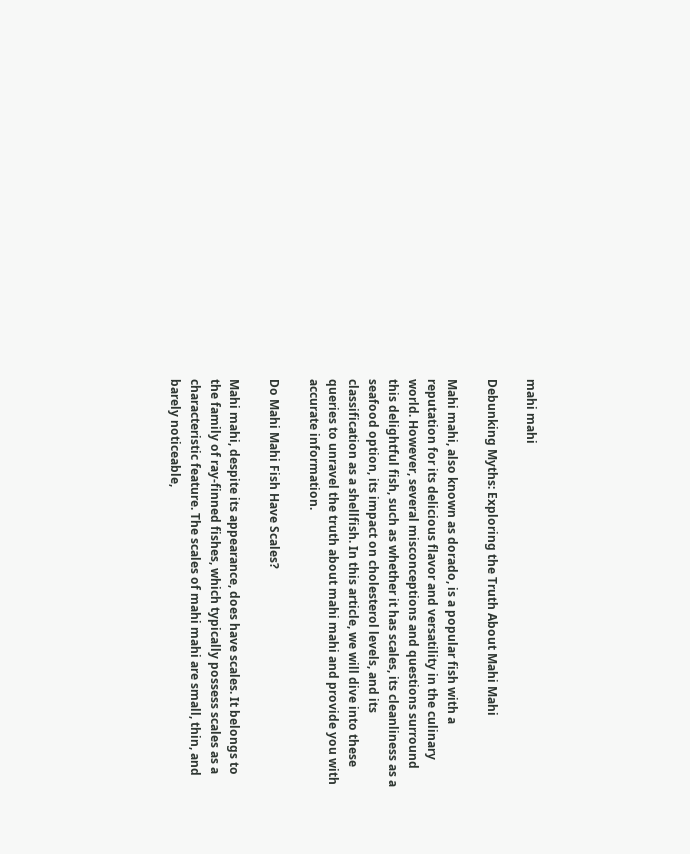mahi mahi

Debunking Myths: Exploring the Truth About Mahi Mahi

Mahi mahi, also known as dorado, is a popular fish with a reputation for its delicious flavor and versatility in the culinary world. However, several misconceptions and questions surround this delightful fish, such as whether it has scales, its cleanliness as a seafood option, its impact on cholesterol levels, and its classification as a shellfish. In this article, we will dive into these queries to unravel the truth about mahi mahi and provide you with accurate information.

Do Mahi Mahi Fish Have Scales?

Mahi mahi, despite its appearance, does have scales. It belongs to the family of ray-finned fishes, which typically possess scales as a characteristic feature. The scales of mahi mahi are small, thin, and barely noticeable,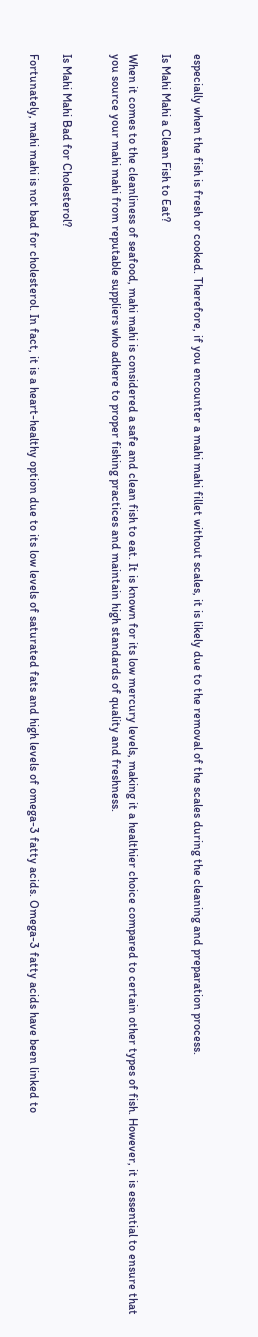especially when the fish is fresh or cooked. Therefore, if you encounter a mahi mahi fillet without scales, it is likely due to the removal of the scales during the cleaning and preparation process.

Is Mahi Mahi a Clean Fish to Eat?

When it comes to the cleanliness of seafood, mahi mahi is considered a safe and clean fish to eat. It is known for its low mercury levels, making it a healthier choice compared to certain other types of fish. However, it is essential to ensure that you source your mahi mahi from reputable suppliers who adhere to proper fishing practices and maintain high standards of quality and freshness.


Is Mahi Mahi Bad for Cholesterol?

Fortunately, mahi mahi is not bad for cholesterol. In fact, it is a heart-healthy option due to its low levels of saturated fats and high levels of omega-3 fatty acids. Omega-3 fatty acids have been linked to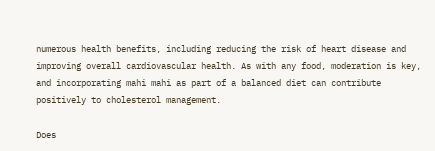numerous health benefits, including reducing the risk of heart disease and improving overall cardiovascular health. As with any food, moderation is key, and incorporating mahi mahi as part of a balanced diet can contribute positively to cholesterol management.

Does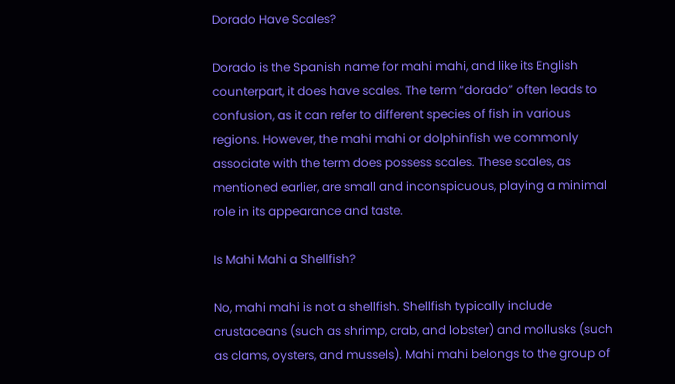Dorado Have Scales?

Dorado is the Spanish name for mahi mahi, and like its English counterpart, it does have scales. The term “dorado” often leads to confusion, as it can refer to different species of fish in various regions. However, the mahi mahi or dolphinfish we commonly associate with the term does possess scales. These scales, as mentioned earlier, are small and inconspicuous, playing a minimal role in its appearance and taste.

Is Mahi Mahi a Shellfish?

No, mahi mahi is not a shellfish. Shellfish typically include crustaceans (such as shrimp, crab, and lobster) and mollusks (such as clams, oysters, and mussels). Mahi mahi belongs to the group of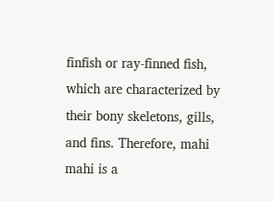finfish or ray-finned fish, which are characterized by their bony skeletons, gills, and fins. Therefore, mahi mahi is a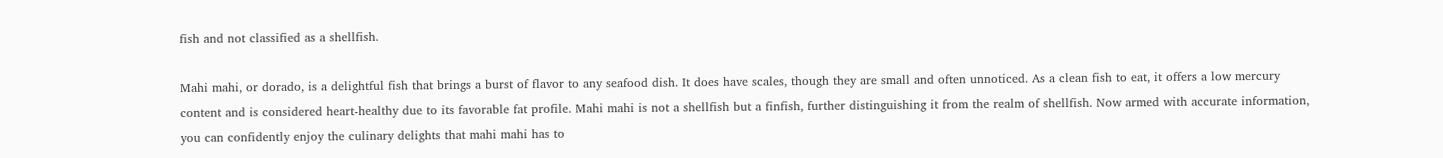fish and not classified as a shellfish.

Mahi mahi, or dorado, is a delightful fish that brings a burst of flavor to any seafood dish. It does have scales, though they are small and often unnoticed. As a clean fish to eat, it offers a low mercury content and is considered heart-healthy due to its favorable fat profile. Mahi mahi is not a shellfish but a finfish, further distinguishing it from the realm of shellfish. Now armed with accurate information, you can confidently enjoy the culinary delights that mahi mahi has to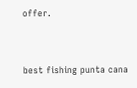offer.


best fishing punta cana